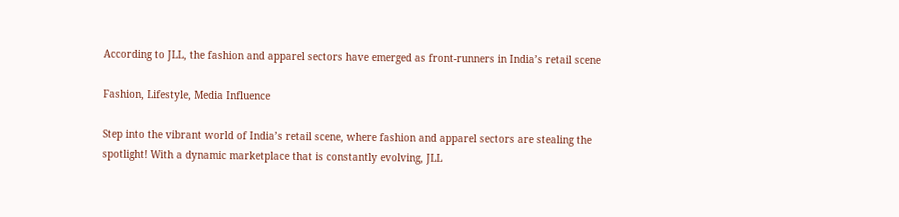According to JLL, the fashion and apparel sectors have emerged as front-runners in India’s retail scene

Fashion, Lifestyle, Media Influence

Step into the vibrant world of India’s retail scene, where fashion and apparel sectors are stealing the spotlight! With a dynamic marketplace that is constantly evolving, JLL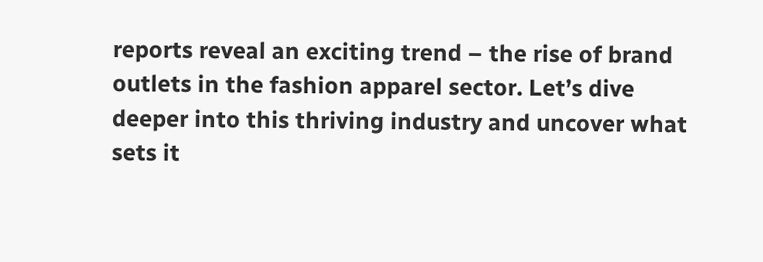reports reveal an exciting trend – the rise of brand outlets in the fashion apparel sector. Let’s dive deeper into this thriving industry and uncover what sets it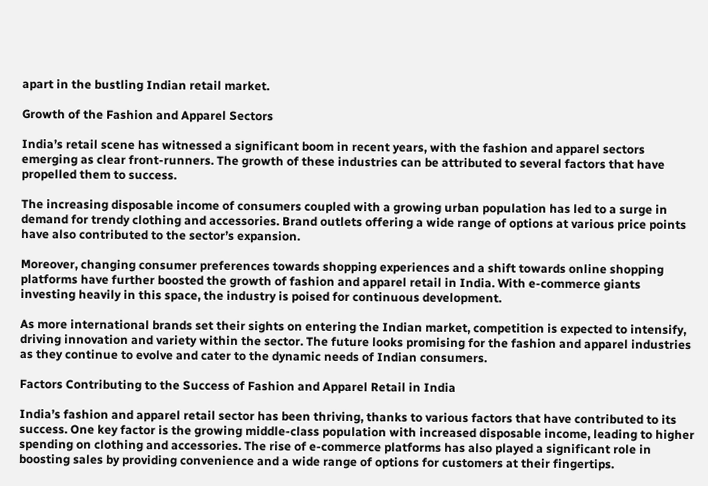apart in the bustling Indian retail market.

Growth of the Fashion and Apparel Sectors

India’s retail scene has witnessed a significant boom in recent years, with the fashion and apparel sectors emerging as clear front-runners. The growth of these industries can be attributed to several factors that have propelled them to success.

The increasing disposable income of consumers coupled with a growing urban population has led to a surge in demand for trendy clothing and accessories. Brand outlets offering a wide range of options at various price points have also contributed to the sector’s expansion.

Moreover, changing consumer preferences towards shopping experiences and a shift towards online shopping platforms have further boosted the growth of fashion and apparel retail in India. With e-commerce giants investing heavily in this space, the industry is poised for continuous development.

As more international brands set their sights on entering the Indian market, competition is expected to intensify, driving innovation and variety within the sector. The future looks promising for the fashion and apparel industries as they continue to evolve and cater to the dynamic needs of Indian consumers.

Factors Contributing to the Success of Fashion and Apparel Retail in India

India’s fashion and apparel retail sector has been thriving, thanks to various factors that have contributed to its success. One key factor is the growing middle-class population with increased disposable income, leading to higher spending on clothing and accessories. The rise of e-commerce platforms has also played a significant role in boosting sales by providing convenience and a wide range of options for customers at their fingertips.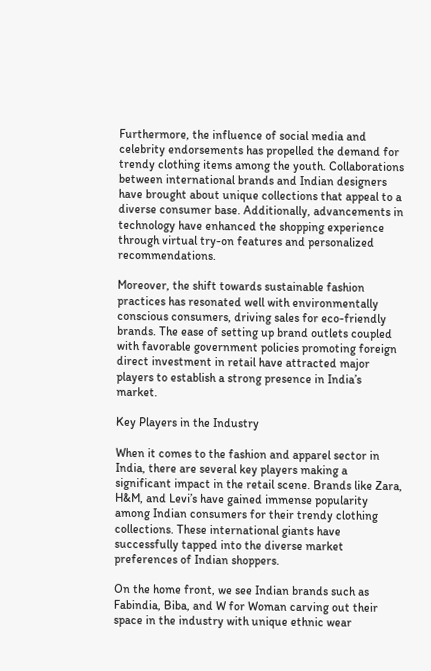Furthermore, the influence of social media and celebrity endorsements has propelled the demand for trendy clothing items among the youth. Collaborations between international brands and Indian designers have brought about unique collections that appeal to a diverse consumer base. Additionally, advancements in technology have enhanced the shopping experience through virtual try-on features and personalized recommendations.

Moreover, the shift towards sustainable fashion practices has resonated well with environmentally conscious consumers, driving sales for eco-friendly brands. The ease of setting up brand outlets coupled with favorable government policies promoting foreign direct investment in retail have attracted major players to establish a strong presence in India’s market.

Key Players in the Industry

When it comes to the fashion and apparel sector in India, there are several key players making a significant impact in the retail scene. Brands like Zara, H&M, and Levi’s have gained immense popularity among Indian consumers for their trendy clothing collections. These international giants have successfully tapped into the diverse market preferences of Indian shoppers.

On the home front, we see Indian brands such as Fabindia, Biba, and W for Woman carving out their space in the industry with unique ethnic wear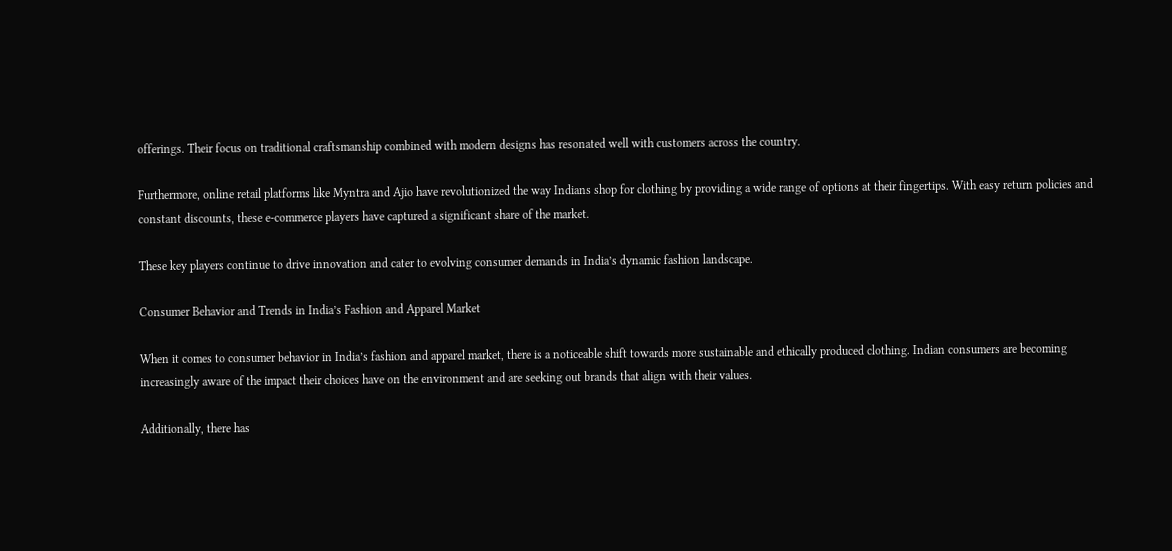offerings. Their focus on traditional craftsmanship combined with modern designs has resonated well with customers across the country.

Furthermore, online retail platforms like Myntra and Ajio have revolutionized the way Indians shop for clothing by providing a wide range of options at their fingertips. With easy return policies and constant discounts, these e-commerce players have captured a significant share of the market.

These key players continue to drive innovation and cater to evolving consumer demands in India’s dynamic fashion landscape.

Consumer Behavior and Trends in India’s Fashion and Apparel Market

When it comes to consumer behavior in India’s fashion and apparel market, there is a noticeable shift towards more sustainable and ethically produced clothing. Indian consumers are becoming increasingly aware of the impact their choices have on the environment and are seeking out brands that align with their values.

Additionally, there has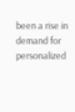been a rise in demand for personalized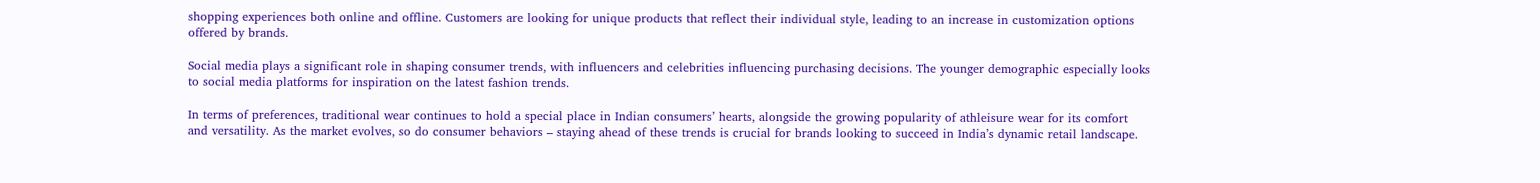shopping experiences both online and offline. Customers are looking for unique products that reflect their individual style, leading to an increase in customization options offered by brands.

Social media plays a significant role in shaping consumer trends, with influencers and celebrities influencing purchasing decisions. The younger demographic especially looks to social media platforms for inspiration on the latest fashion trends.

In terms of preferences, traditional wear continues to hold a special place in Indian consumers’ hearts, alongside the growing popularity of athleisure wear for its comfort and versatility. As the market evolves, so do consumer behaviors – staying ahead of these trends is crucial for brands looking to succeed in India’s dynamic retail landscape.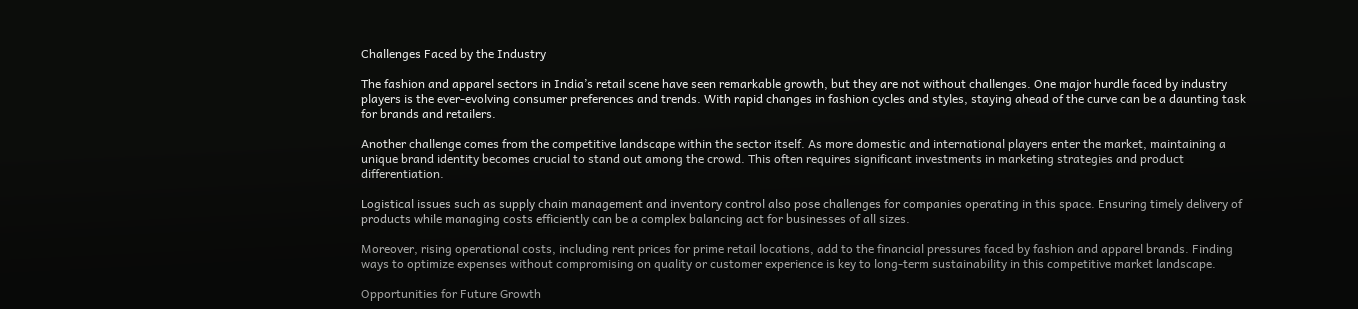Challenges Faced by the Industry

The fashion and apparel sectors in India’s retail scene have seen remarkable growth, but they are not without challenges. One major hurdle faced by industry players is the ever-evolving consumer preferences and trends. With rapid changes in fashion cycles and styles, staying ahead of the curve can be a daunting task for brands and retailers.

Another challenge comes from the competitive landscape within the sector itself. As more domestic and international players enter the market, maintaining a unique brand identity becomes crucial to stand out among the crowd. This often requires significant investments in marketing strategies and product differentiation.

Logistical issues such as supply chain management and inventory control also pose challenges for companies operating in this space. Ensuring timely delivery of products while managing costs efficiently can be a complex balancing act for businesses of all sizes.

Moreover, rising operational costs, including rent prices for prime retail locations, add to the financial pressures faced by fashion and apparel brands. Finding ways to optimize expenses without compromising on quality or customer experience is key to long-term sustainability in this competitive market landscape.

Opportunities for Future Growth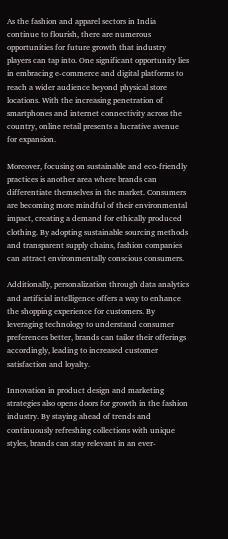As the fashion and apparel sectors in India continue to flourish, there are numerous opportunities for future growth that industry players can tap into. One significant opportunity lies in embracing e-commerce and digital platforms to reach a wider audience beyond physical store locations. With the increasing penetration of smartphones and internet connectivity across the country, online retail presents a lucrative avenue for expansion.

Moreover, focusing on sustainable and eco-friendly practices is another area where brands can differentiate themselves in the market. Consumers are becoming more mindful of their environmental impact, creating a demand for ethically produced clothing. By adopting sustainable sourcing methods and transparent supply chains, fashion companies can attract environmentally conscious consumers.

Additionally, personalization through data analytics and artificial intelligence offers a way to enhance the shopping experience for customers. By leveraging technology to understand consumer preferences better, brands can tailor their offerings accordingly, leading to increased customer satisfaction and loyalty.

Innovation in product design and marketing strategies also opens doors for growth in the fashion industry. By staying ahead of trends and continuously refreshing collections with unique styles, brands can stay relevant in an ever-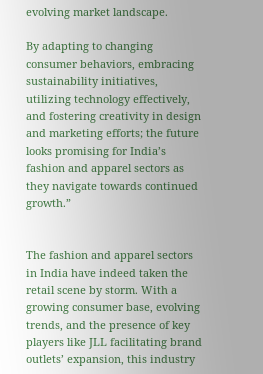evolving market landscape.

By adapting to changing consumer behaviors, embracing sustainability initiatives, utilizing technology effectively, and fostering creativity in design and marketing efforts; the future looks promising for India’s fashion and apparel sectors as they navigate towards continued growth.”


The fashion and apparel sectors in India have indeed taken the retail scene by storm. With a growing consumer base, evolving trends, and the presence of key players like JLL facilitating brand outlets’ expansion, this industry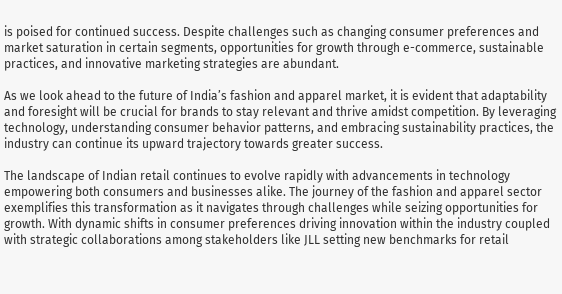is poised for continued success. Despite challenges such as changing consumer preferences and market saturation in certain segments, opportunities for growth through e-commerce, sustainable practices, and innovative marketing strategies are abundant.

As we look ahead to the future of India’s fashion and apparel market, it is evident that adaptability and foresight will be crucial for brands to stay relevant and thrive amidst competition. By leveraging technology, understanding consumer behavior patterns, and embracing sustainability practices, the industry can continue its upward trajectory towards greater success.

The landscape of Indian retail continues to evolve rapidly with advancements in technology empowering both consumers and businesses alike. The journey of the fashion and apparel sector exemplifies this transformation as it navigates through challenges while seizing opportunities for growth. With dynamic shifts in consumer preferences driving innovation within the industry coupled with strategic collaborations among stakeholders like JLL setting new benchmarks for retail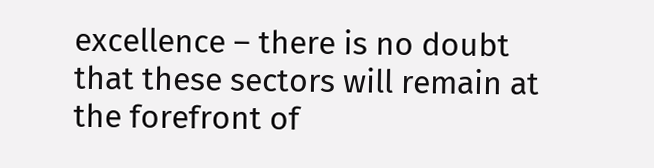excellence – there is no doubt that these sectors will remain at the forefront of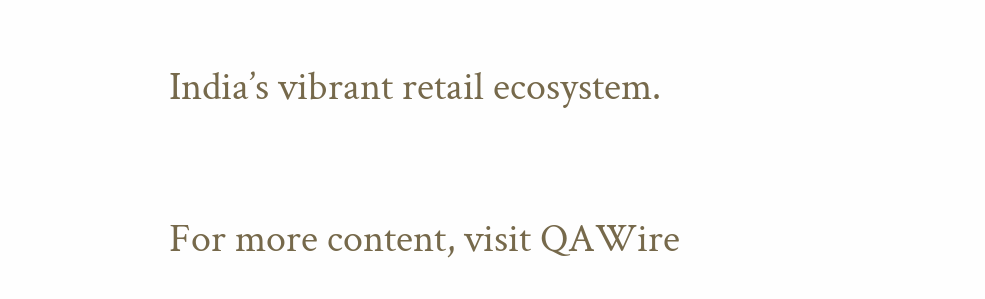India’s vibrant retail ecosystem.

For more content, visit QAWire